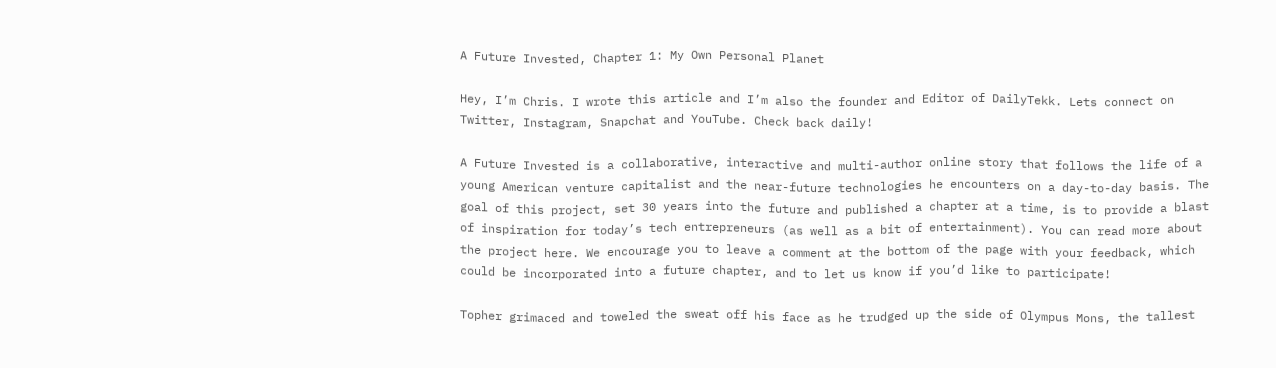A Future Invested, Chapter 1: My Own Personal Planet

Hey, I’m Chris. I wrote this article and I’m also the founder and Editor of DailyTekk. Lets connect on Twitter, Instagram, Snapchat and YouTube. Check back daily!

A Future Invested is a collaborative, interactive and multi-author online story that follows the life of a young American venture capitalist and the near-future technologies he encounters on a day-to-day basis. The goal of this project, set 30 years into the future and published a chapter at a time, is to provide a blast of inspiration for today’s tech entrepreneurs (as well as a bit of entertainment). You can read more about the project here. We encourage you to leave a comment at the bottom of the page with your feedback, which could be incorporated into a future chapter, and to let us know if you’d like to participate!

Topher grimaced and toweled the sweat off his face as he trudged up the side of Olympus Mons, the tallest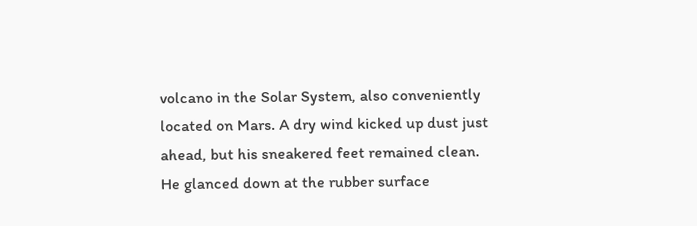volcano in the Solar System, also conveniently located on Mars. A dry wind kicked up dust just ahead, but his sneakered feet remained clean. He glanced down at the rubber surface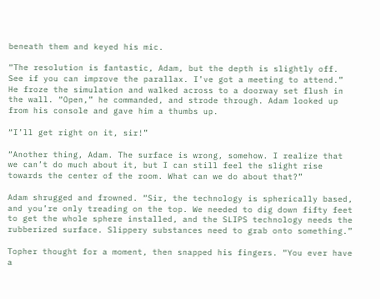beneath them and keyed his mic.

“The resolution is fantastic, Adam, but the depth is slightly off. See if you can improve the parallax. I’ve got a meeting to attend.” He froze the simulation and walked across to a doorway set flush in the wall. “Open,” he commanded, and strode through. Adam looked up from his console and gave him a thumbs up.

“I’ll get right on it, sir!”

“Another thing, Adam. The surface is wrong, somehow. I realize that we can’t do much about it, but I can still feel the slight rise towards the center of the room. What can we do about that?”

Adam shrugged and frowned. “Sir, the technology is spherically based, and you’re only treading on the top. We needed to dig down fifty feet to get the whole sphere installed, and the SLIPS technology needs the rubberized surface. Slippery substances need to grab onto something.”

Topher thought for a moment, then snapped his fingers. “You ever have a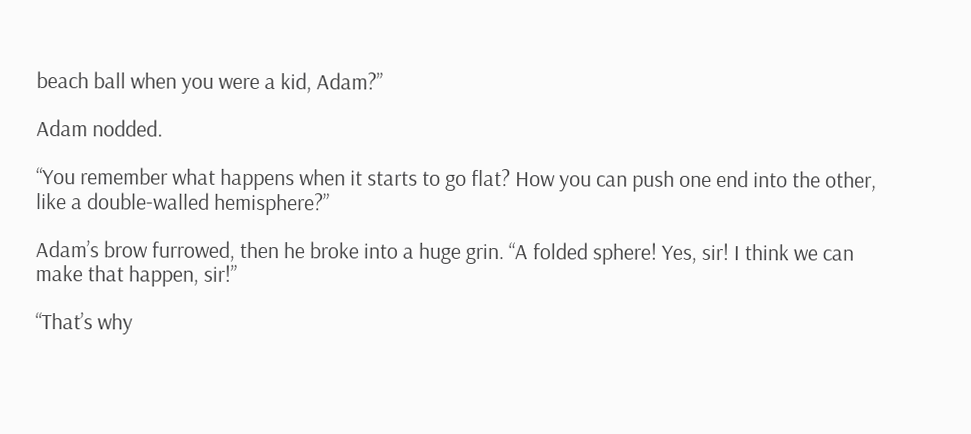beach ball when you were a kid, Adam?”

Adam nodded.

“You remember what happens when it starts to go flat? How you can push one end into the other, like a double-walled hemisphere?”

Adam’s brow furrowed, then he broke into a huge grin. “A folded sphere! Yes, sir! I think we can make that happen, sir!”

“That’s why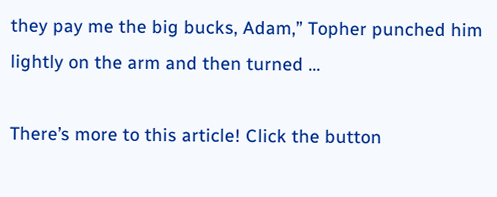they pay me the big bucks, Adam,” Topher punched him lightly on the arm and then turned ...

There’s more to this article! Click the button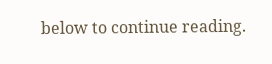below to continue reading.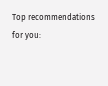Top recommendations for you: